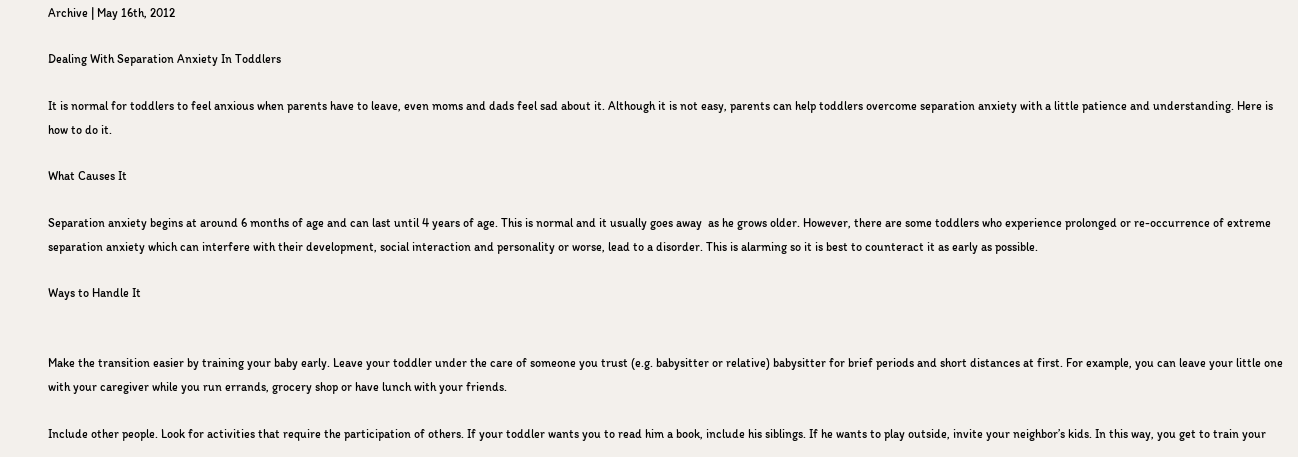Archive | May 16th, 2012

Dealing With Separation Anxiety In Toddlers

It is normal for toddlers to feel anxious when parents have to leave, even moms and dads feel sad about it. Although it is not easy, parents can help toddlers overcome separation anxiety with a little patience and understanding. Here is how to do it.

What Causes It

Separation anxiety begins at around 6 months of age and can last until 4 years of age. This is normal and it usually goes away  as he grows older. However, there are some toddlers who experience prolonged or re-occurrence of extreme separation anxiety which can interfere with their development, social interaction and personality or worse, lead to a disorder. This is alarming so it is best to counteract it as early as possible.

Ways to Handle It


Make the transition easier by training your baby early. Leave your toddler under the care of someone you trust (e.g. babysitter or relative) babysitter for brief periods and short distances at first. For example, you can leave your little one with your caregiver while you run errands, grocery shop or have lunch with your friends.

Include other people. Look for activities that require the participation of others. If your toddler wants you to read him a book, include his siblings. If he wants to play outside, invite your neighbor’s kids. In this way, you get to train your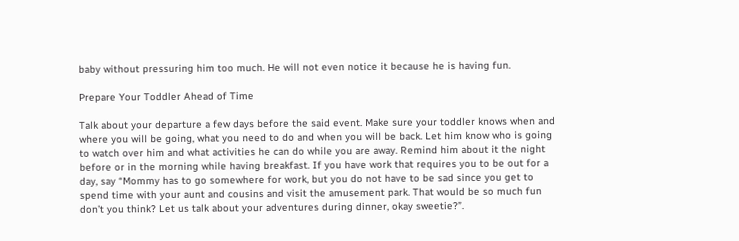baby without pressuring him too much. He will not even notice it because he is having fun.

Prepare Your Toddler Ahead of Time

Talk about your departure a few days before the said event. Make sure your toddler knows when and where you will be going, what you need to do and when you will be back. Let him know who is going to watch over him and what activities he can do while you are away. Remind him about it the night before or in the morning while having breakfast. If you have work that requires you to be out for a day, say “Mommy has to go somewhere for work, but you do not have to be sad since you get to spend time with your aunt and cousins and visit the amusement park. That would be so much fun don’t you think? Let us talk about your adventures during dinner, okay sweetie?”.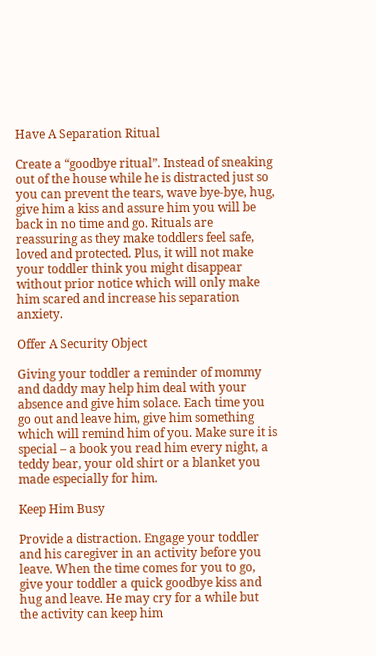Have A Separation Ritual

Create a “goodbye ritual”. Instead of sneaking out of the house while he is distracted just so you can prevent the tears, wave bye-bye, hug, give him a kiss and assure him you will be back in no time and go. Rituals are reassuring as they make toddlers feel safe, loved and protected. Plus, it will not make your toddler think you might disappear without prior notice which will only make him scared and increase his separation anxiety.

Offer A Security Object

Giving your toddler a reminder of mommy and daddy may help him deal with your absence and give him solace. Each time you go out and leave him, give him something which will remind him of you. Make sure it is special – a book you read him every night, a teddy bear, your old shirt or a blanket you made especially for him.

Keep Him Busy

Provide a distraction. Engage your toddler and his caregiver in an activity before you leave. When the time comes for you to go, give your toddler a quick goodbye kiss and hug and leave. He may cry for a while but the activity can keep him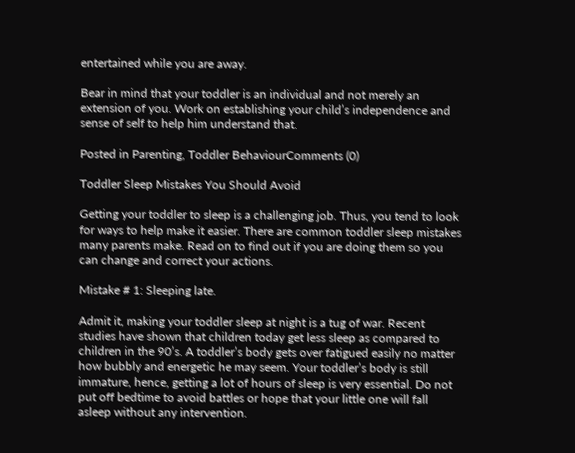entertained while you are away.

Bear in mind that your toddler is an individual and not merely an extension of you. Work on establishing your child’s independence and sense of self to help him understand that.

Posted in Parenting, Toddler BehaviourComments (0)

Toddler Sleep Mistakes You Should Avoid

Getting your toddler to sleep is a challenging job. Thus, you tend to look for ways to help make it easier. There are common toddler sleep mistakes many parents make. Read on to find out if you are doing them so you can change and correct your actions.

Mistake # 1: Sleeping late.

Admit it, making your toddler sleep at night is a tug of war. Recent studies have shown that children today get less sleep as compared to children in the 90’s. A toddler’s body gets over fatigued easily no matter how bubbly and energetic he may seem. Your toddler’s body is still immature, hence, getting a lot of hours of sleep is very essential. Do not put off bedtime to avoid battles or hope that your little one will fall asleep without any intervention.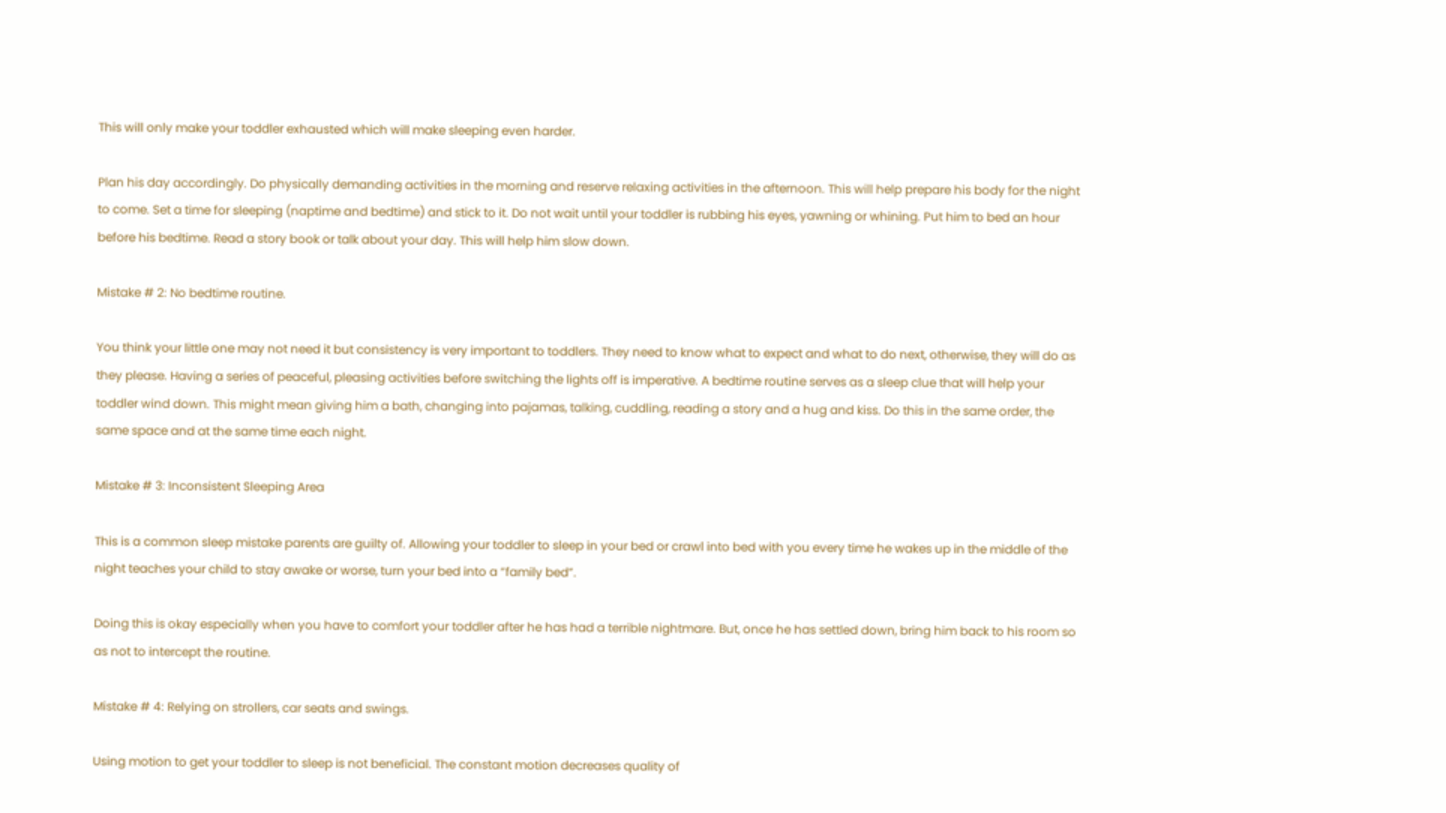This will only make your toddler exhausted which will make sleeping even harder.

Plan his day accordingly. Do physically demanding activities in the morning and reserve relaxing activities in the afternoon. This will help prepare his body for the night to come. Set a time for sleeping (naptime and bedtime) and stick to it. Do not wait until your toddler is rubbing his eyes, yawning or whining. Put him to bed an hour before his bedtime. Read a story book or talk about your day. This will help him slow down.

Mistake # 2: No bedtime routine.

You think your little one may not need it but consistency is very important to toddlers. They need to know what to expect and what to do next, otherwise, they will do as they please. Having a series of peaceful, pleasing activities before switching the lights off is imperative. A bedtime routine serves as a sleep clue that will help your toddler wind down. This might mean giving him a bath, changing into pajamas, talking, cuddling, reading a story and a hug and kiss. Do this in the same order, the same space and at the same time each night.

Mistake # 3: Inconsistent Sleeping Area

This is a common sleep mistake parents are guilty of. Allowing your toddler to sleep in your bed or crawl into bed with you every time he wakes up in the middle of the night teaches your child to stay awake or worse, turn your bed into a “family bed”.

Doing this is okay especially when you have to comfort your toddler after he has had a terrible nightmare. But, once he has settled down, bring him back to his room so as not to intercept the routine.

Mistake # 4: Relying on strollers, car seats and swings.

Using motion to get your toddler to sleep is not beneficial. The constant motion decreases quality of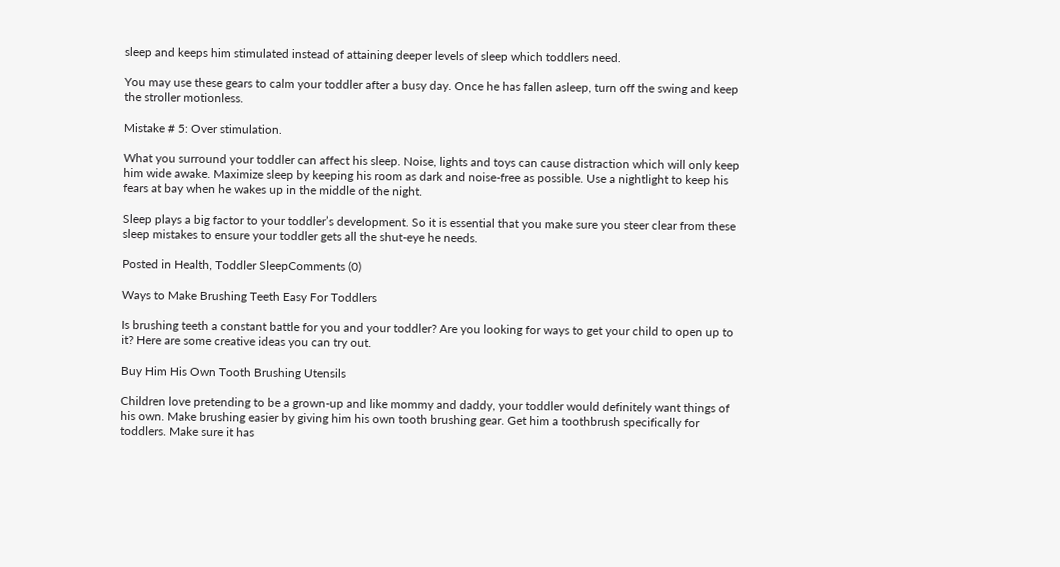sleep and keeps him stimulated instead of attaining deeper levels of sleep which toddlers need.

You may use these gears to calm your toddler after a busy day. Once he has fallen asleep, turn off the swing and keep the stroller motionless.

Mistake # 5: Over stimulation.

What you surround your toddler can affect his sleep. Noise, lights and toys can cause distraction which will only keep him wide awake. Maximize sleep by keeping his room as dark and noise-free as possible. Use a nightlight to keep his fears at bay when he wakes up in the middle of the night.

Sleep plays a big factor to your toddler’s development. So it is essential that you make sure you steer clear from these sleep mistakes to ensure your toddler gets all the shut-eye he needs.

Posted in Health, Toddler SleepComments (0)

Ways to Make Brushing Teeth Easy For Toddlers

Is brushing teeth a constant battle for you and your toddler? Are you looking for ways to get your child to open up to it? Here are some creative ideas you can try out.

Buy Him His Own Tooth Brushing Utensils

Children love pretending to be a grown-up and like mommy and daddy, your toddler would definitely want things of his own. Make brushing easier by giving him his own tooth brushing gear. Get him a toothbrush specifically for toddlers. Make sure it has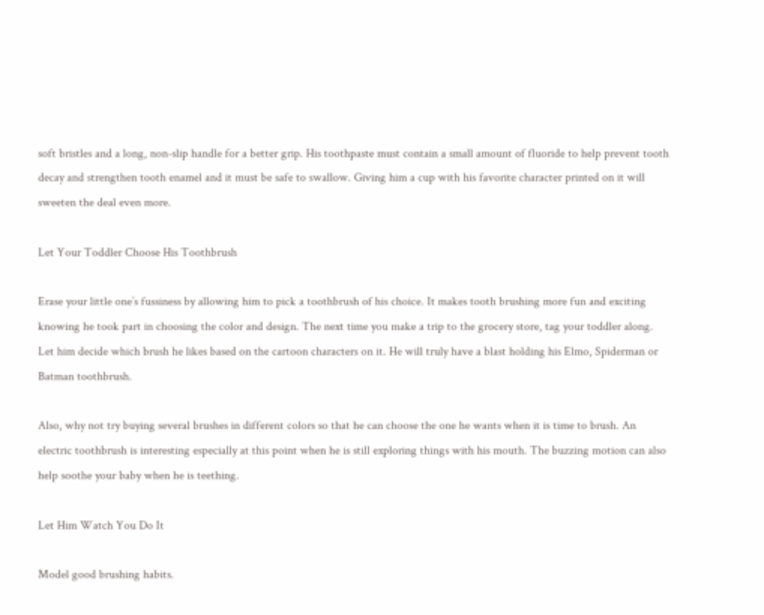soft bristles and a long, non-slip handle for a better grip. His toothpaste must contain a small amount of fluoride to help prevent tooth decay and strengthen tooth enamel and it must be safe to swallow. Giving him a cup with his favorite character printed on it will sweeten the deal even more.

Let Your Toddler Choose His Toothbrush

Erase your little one’s fussiness by allowing him to pick a toothbrush of his choice. It makes tooth brushing more fun and exciting knowing he took part in choosing the color and design. The next time you make a trip to the grocery store, tag your toddler along. Let him decide which brush he likes based on the cartoon characters on it. He will truly have a blast holding his Elmo, Spiderman or Batman toothbrush.

Also, why not try buying several brushes in different colors so that he can choose the one he wants when it is time to brush. An electric toothbrush is interesting especially at this point when he is still exploring things with his mouth. The buzzing motion can also help soothe your baby when he is teething.

Let Him Watch You Do It

Model good brushing habits.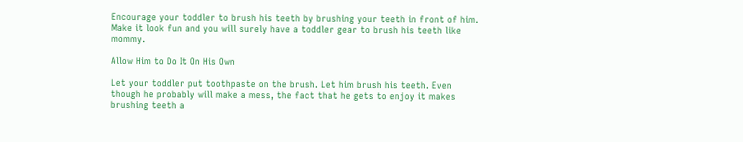Encourage your toddler to brush his teeth by brushing your teeth in front of him. Make it look fun and you will surely have a toddler gear to brush his teeth like mommy.

Allow Him to Do It On His Own

Let your toddler put toothpaste on the brush. Let him brush his teeth. Even though he probably will make a mess, the fact that he gets to enjoy it makes brushing teeth a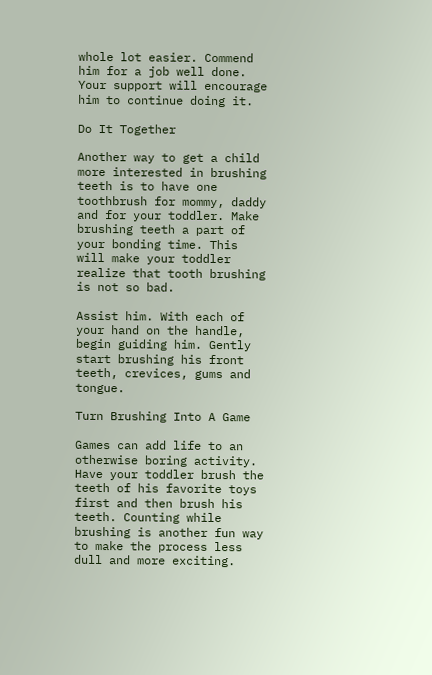whole lot easier. Commend him for a job well done. Your support will encourage him to continue doing it.

Do It Together

Another way to get a child more interested in brushing teeth is to have one toothbrush for mommy, daddy and for your toddler. Make brushing teeth a part of your bonding time. This will make your toddler realize that tooth brushing is not so bad.

Assist him. With each of your hand on the handle, begin guiding him. Gently start brushing his front teeth, crevices, gums and tongue.

Turn Brushing Into A Game

Games can add life to an otherwise boring activity. Have your toddler brush the teeth of his favorite toys first and then brush his teeth. Counting while brushing is another fun way to make the process less dull and more exciting.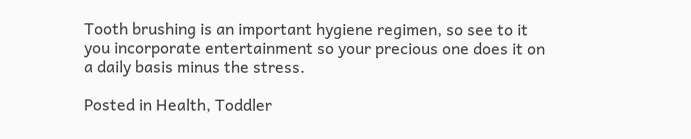Tooth brushing is an important hygiene regimen, so see to it you incorporate entertainment so your precious one does it on a daily basis minus the stress.

Posted in Health, Toddler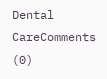Dental CareComments (0)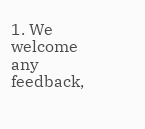1. We welcome any feedback,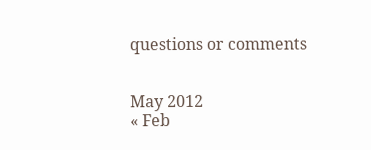questions or comments


May 2012
« Feb